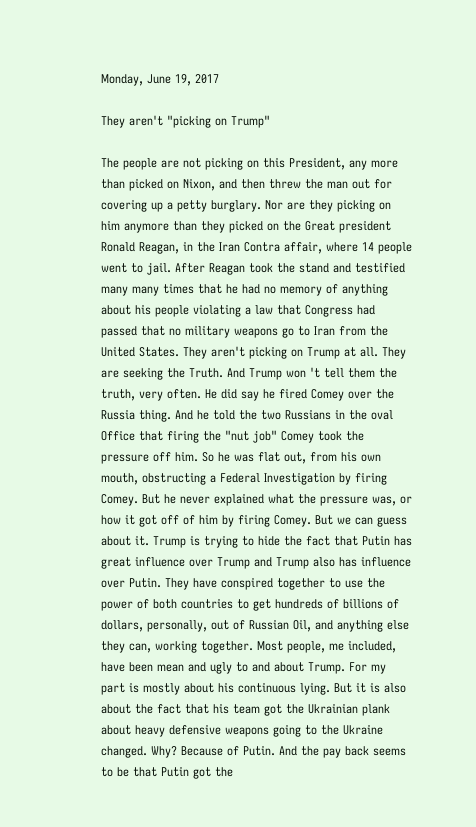Monday, June 19, 2017

They aren't "picking on Trump"

The people are not picking on this President, any more than picked on Nixon, and then threw the man out for covering up a petty burglary. Nor are they picking on him anymore than they picked on the Great president Ronald Reagan, in the Iran Contra affair, where 14 people went to jail. After Reagan took the stand and testified many many times that he had no memory of anything about his people violating a law that Congress had passed that no military weapons go to Iran from the United States. They aren't picking on Trump at all. They are seeking the Truth. And Trump won 't tell them the truth, very often. He did say he fired Comey over the Russia thing. And he told the two Russians in the oval Office that firing the "nut job" Comey took the pressure off him. So he was flat out, from his own mouth, obstructing a Federal Investigation by firing Comey. But he never explained what the pressure was, or how it got off of him by firing Comey. But we can guess about it. Trump is trying to hide the fact that Putin has great influence over Trump and Trump also has influence over Putin. They have conspired together to use the power of both countries to get hundreds of billions of dollars, personally, out of Russian Oil, and anything else they can, working together. Most people, me included, have been mean and ugly to and about Trump. For my part is mostly about his continuous lying. But it is also about the fact that his team got the Ukrainian plank about heavy defensive weapons going to the Ukraine changed. Why? Because of Putin. And the pay back seems to be that Putin got the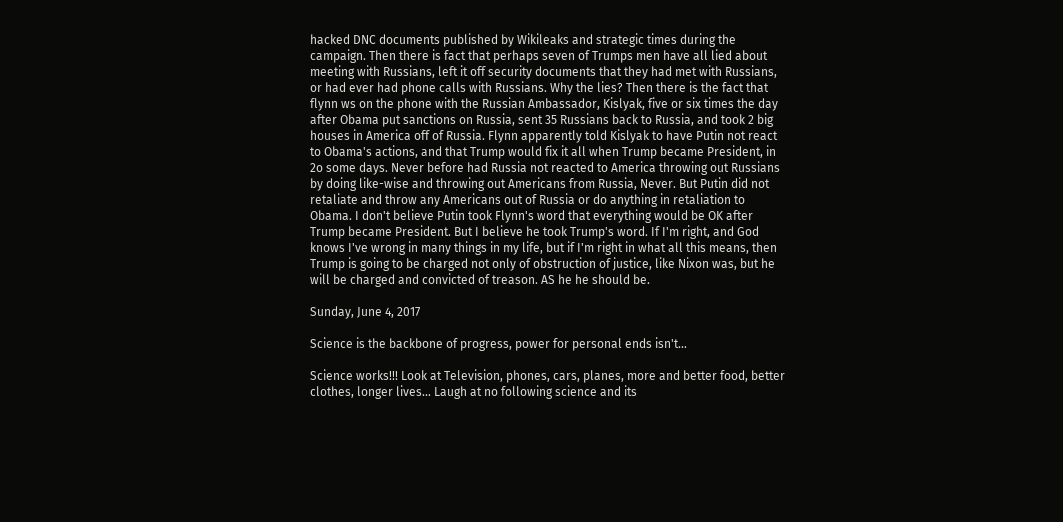hacked DNC documents published by Wikileaks and strategic times during the campaign. Then there is fact that perhaps seven of Trumps men have all lied about meeting with Russians, left it off security documents that they had met with Russians, or had ever had phone calls with Russians. Why the lies? Then there is the fact that flynn ws on the phone with the Russian Ambassador, Kislyak, five or six times the day after Obama put sanctions on Russia, sent 35 Russians back to Russia, and took 2 big houses in America off of Russia. Flynn apparently told Kislyak to have Putin not react to Obama's actions, and that Trump would fix it all when Trump became President, in 2o some days. Never before had Russia not reacted to America throwing out Russians by doing like-wise and throwing out Americans from Russia, Never. But Putin did not retaliate and throw any Americans out of Russia or do anything in retaliation to Obama. I don't believe Putin took Flynn's word that everything would be OK after Trump became President. But I believe he took Trump's word. If I'm right, and God knows I've wrong in many things in my life, but if I'm right in what all this means, then Trump is going to be charged not only of obstruction of justice, like Nixon was, but he will be charged and convicted of treason. AS he he should be.

Sunday, June 4, 2017

Science is the backbone of progress, power for personal ends isn't...

Science works!!! Look at Television, phones, cars, planes, more and better food, better clothes, longer lives... Laugh at no following science and its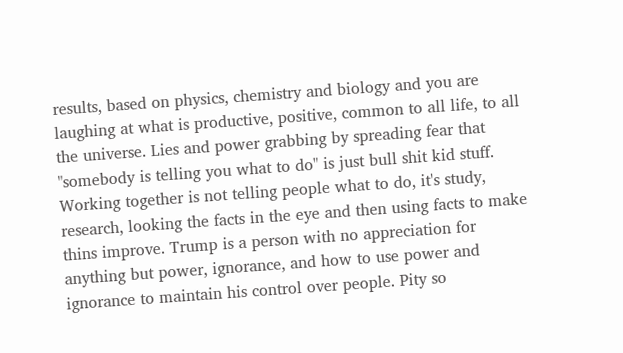results, based on physics, chemistry and biology and you are laughing at what is productive, positive, common to all life, to all the universe. Lies and power grabbing by spreading fear that "somebody is telling you what to do" is just bull shit kid stuff. Working together is not telling people what to do, it's study, research, looking the facts in the eye and then using facts to make thins improve. Trump is a person with no appreciation for anything but power, ignorance, and how to use power and ignorance to maintain his control over people. Pity so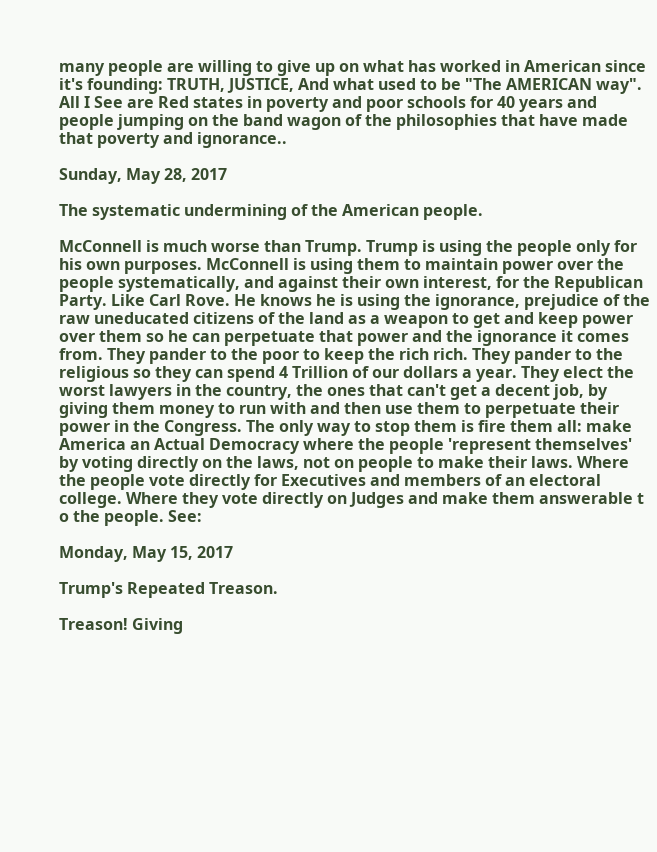many people are willing to give up on what has worked in American since it's founding: TRUTH, JUSTICE, And what used to be "The AMERICAN way". All I See are Red states in poverty and poor schools for 40 years and people jumping on the band wagon of the philosophies that have made that poverty and ignorance..

Sunday, May 28, 2017

The systematic undermining of the American people.

McConnell is much worse than Trump. Trump is using the people only for his own purposes. McConnell is using them to maintain power over the people systematically, and against their own interest, for the Republican Party. Like Carl Rove. He knows he is using the ignorance, prejudice of the raw uneducated citizens of the land as a weapon to get and keep power over them so he can perpetuate that power and the ignorance it comes from. They pander to the poor to keep the rich rich. They pander to the religious so they can spend 4 Trillion of our dollars a year. They elect the worst lawyers in the country, the ones that can't get a decent job, by giving them money to run with and then use them to perpetuate their power in the Congress. The only way to stop them is fire them all: make America an Actual Democracy where the people 'represent themselves' by voting directly on the laws, not on people to make their laws. Where the people vote directly for Executives and members of an electoral college. Where they vote directly on Judges and make them answerable t o the people. See:

Monday, May 15, 2017

Trump's Repeated Treason.

Treason! Giving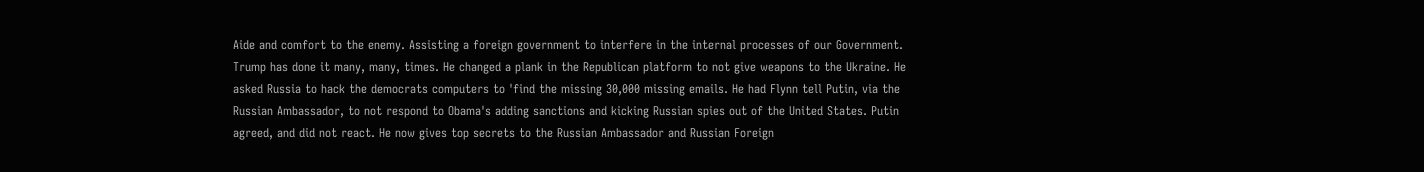Aide and comfort to the enemy. Assisting a foreign government to interfere in the internal processes of our Government. Trump has done it many, many, times. He changed a plank in the Republican platform to not give weapons to the Ukraine. He asked Russia to hack the democrats computers to 'find the missing 30,000 missing emails. He had Flynn tell Putin, via the Russian Ambassador, to not respond to Obama's adding sanctions and kicking Russian spies out of the United States. Putin agreed, and did not react. He now gives top secrets to the Russian Ambassador and Russian Foreign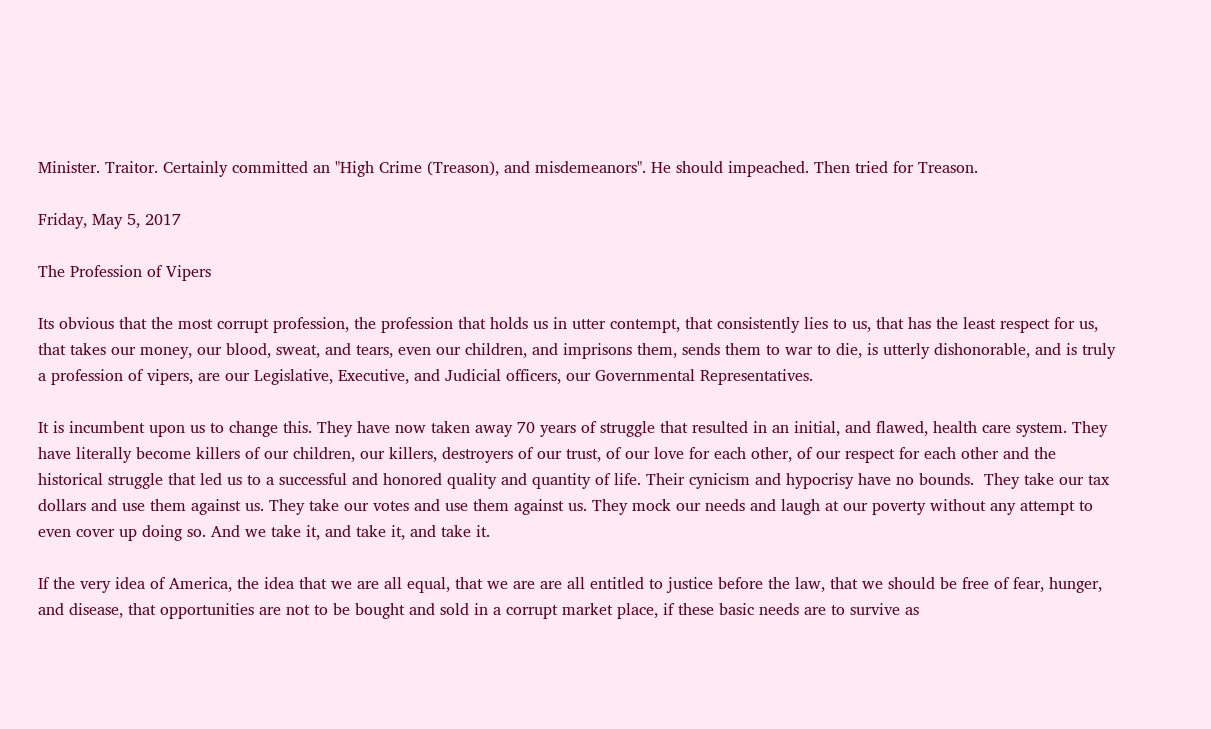Minister. Traitor. Certainly committed an "High Crime (Treason), and misdemeanors". He should impeached. Then tried for Treason.

Friday, May 5, 2017

The Profession of Vipers

Its obvious that the most corrupt profession, the profession that holds us in utter contempt, that consistently lies to us, that has the least respect for us, that takes our money, our blood, sweat, and tears, even our children, and imprisons them, sends them to war to die, is utterly dishonorable, and is truly a profession of vipers, are our Legislative, Executive, and Judicial officers, our Governmental Representatives.

It is incumbent upon us to change this. They have now taken away 70 years of struggle that resulted in an initial, and flawed, health care system. They have literally become killers of our children, our killers, destroyers of our trust, of our love for each other, of our respect for each other and the historical struggle that led us to a successful and honored quality and quantity of life. Their cynicism and hypocrisy have no bounds.  They take our tax dollars and use them against us. They take our votes and use them against us. They mock our needs and laugh at our poverty without any attempt to even cover up doing so. And we take it, and take it, and take it.

If the very idea of America, the idea that we are all equal, that we are are all entitled to justice before the law, that we should be free of fear, hunger, and disease, that opportunities are not to be bought and sold in a corrupt market place, if these basic needs are to survive as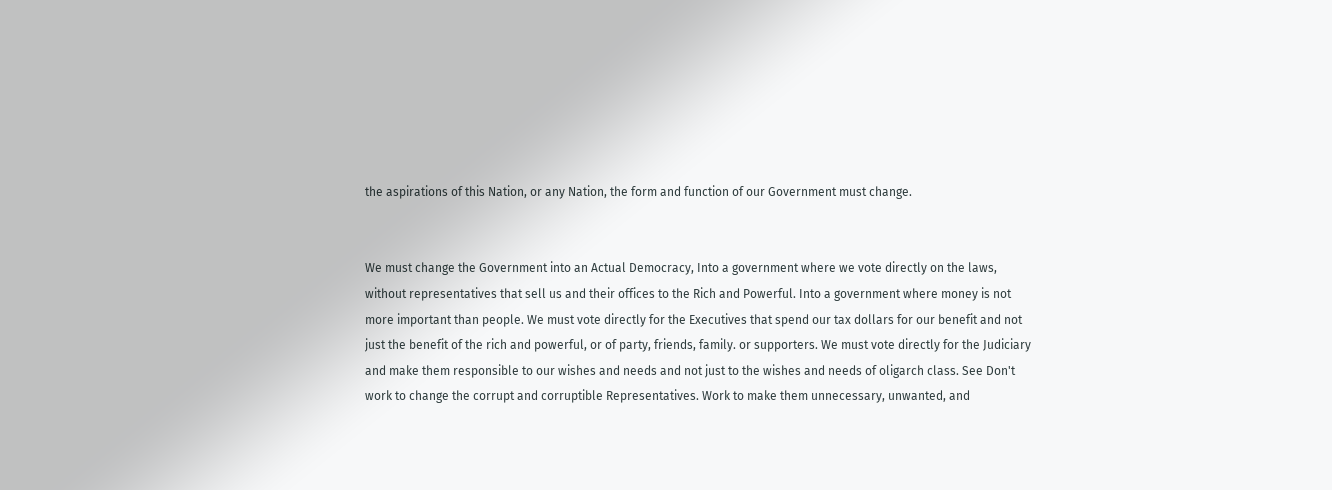the aspirations of this Nation, or any Nation, the form and function of our Government must change.


We must change the Government into an Actual Democracy, Into a government where we vote directly on the laws, without representatives that sell us and their offices to the Rich and Powerful. Into a government where money is not more important than people. We must vote directly for the Executives that spend our tax dollars for our benefit and not just the benefit of the rich and powerful, or of party, friends, family. or supporters. We must vote directly for the Judiciary and make them responsible to our wishes and needs and not just to the wishes and needs of oligarch class. See Don't work to change the corrupt and corruptible Representatives. Work to make them unnecessary, unwanted, and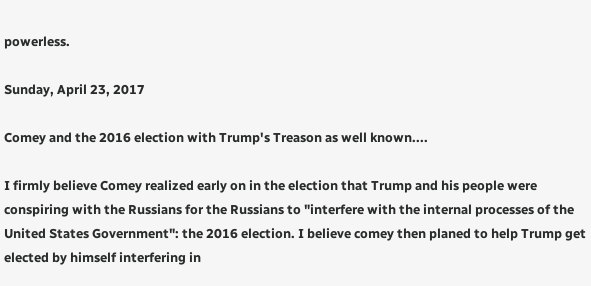powerless.

Sunday, April 23, 2017

Comey and the 2016 election with Trump's Treason as well known....

I firmly believe Comey realized early on in the election that Trump and his people were conspiring with the Russians for the Russians to "interfere with the internal processes of the United States Government": the 2016 election. I believe comey then planed to help Trump get elected by himself interfering in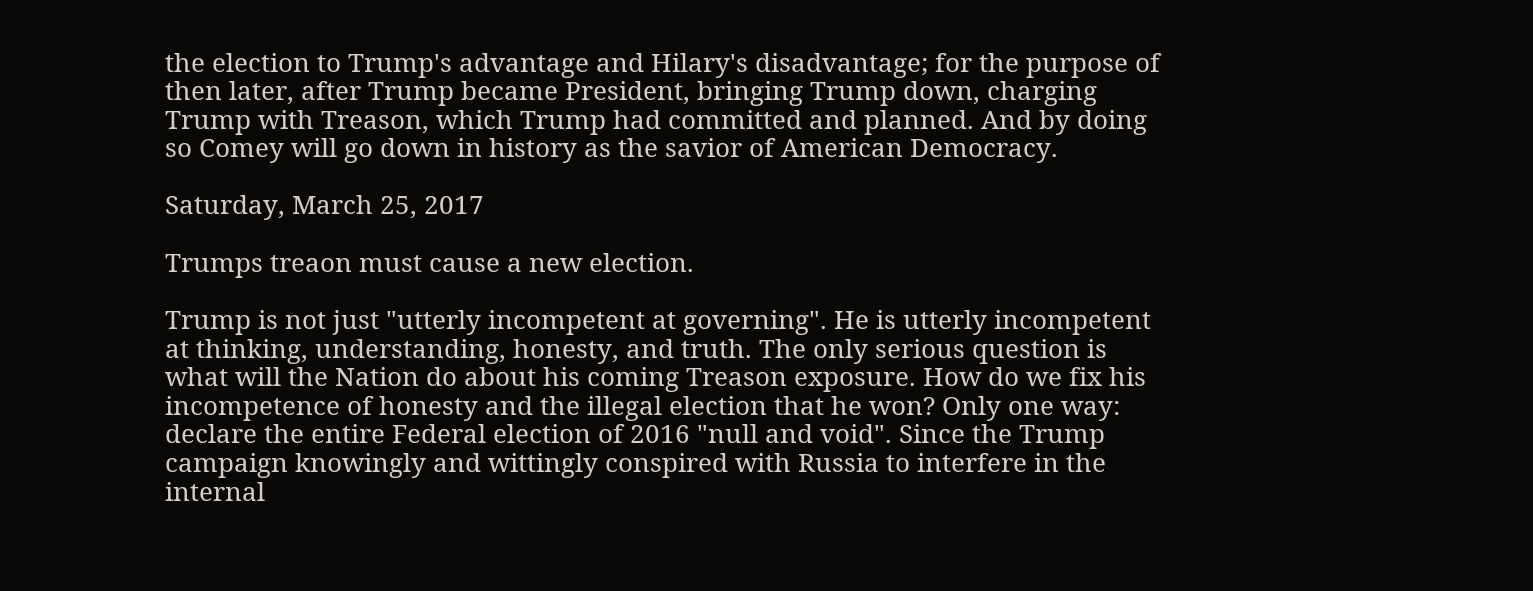the election to Trump's advantage and Hilary's disadvantage; for the purpose of then later, after Trump became President, bringing Trump down, charging Trump with Treason, which Trump had committed and planned. And by doing so Comey will go down in history as the savior of American Democracy.

Saturday, March 25, 2017

Trumps treaon must cause a new election.

Trump is not just "utterly incompetent at governing". He is utterly incompetent at thinking, understanding, honesty, and truth. The only serious question is what will the Nation do about his coming Treason exposure. How do we fix his incompetence of honesty and the illegal election that he won? Only one way: declare the entire Federal election of 2016 "null and void". Since the Trump campaign knowingly and wittingly conspired with Russia to interfere in the internal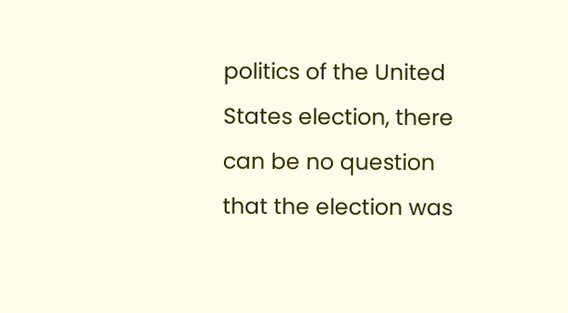politics of the United States election, there can be no question that the election was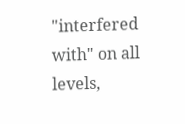"interfered with" on all levels,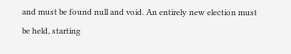and must be found null and void. An entirely new election must be held, starting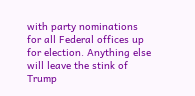with party nominations for all Federal offices up for election. Anything else will leave the stink of Trump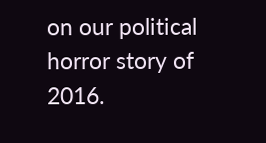on our political horror story of 2016.